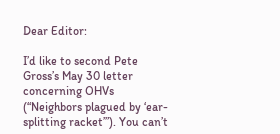Dear Editor:

I’d like to second Pete Gross’s May 30 letter concerning OHVs (“Neighbors plagued by ‘ear-splitting racket’”). You can’t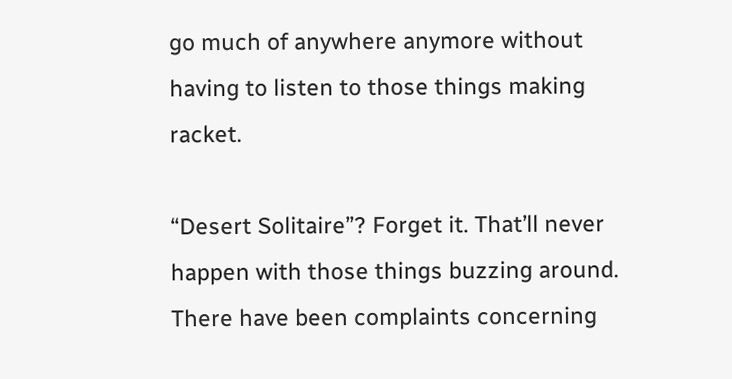go much of anywhere anymore without having to listen to those things making racket.

“Desert Solitaire”? Forget it. That’ll never happen with those things buzzing around. There have been complaints concerning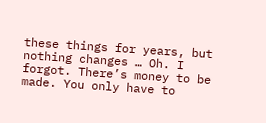these things for years, but nothing changes … Oh. I forgot. There’s money to be made. You only have to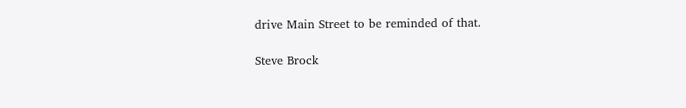drive Main Street to be reminded of that.

Steve Brock